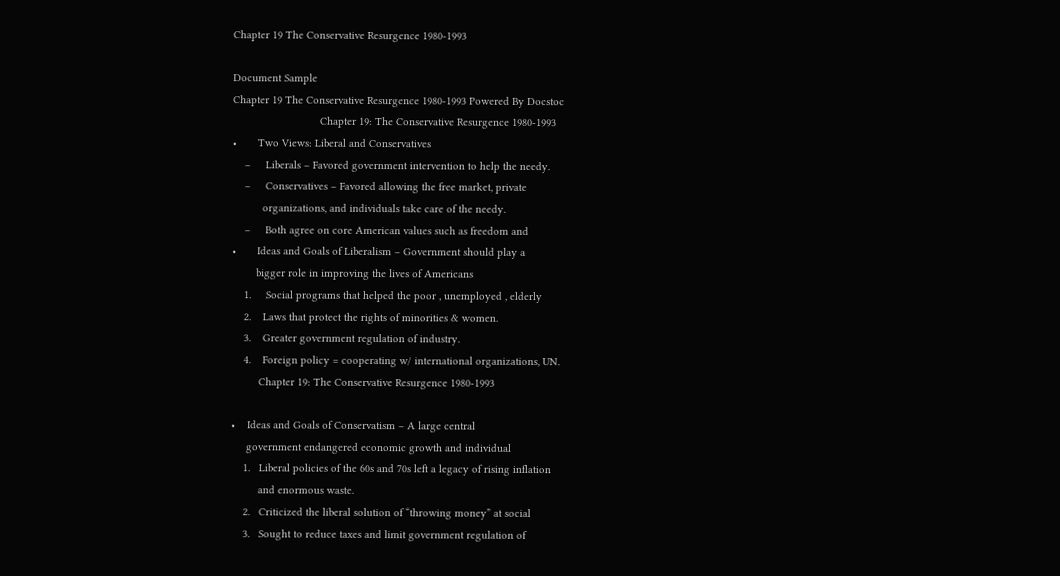Chapter 19 The Conservative Resurgence 1980-1993

Document Sample
Chapter 19 The Conservative Resurgence 1980-1993 Powered By Docstoc
                             Chapter 19: The Conservative Resurgence 1980-1993
•       Two Views: Liberal and Conservatives
    –     Liberals – Favored government intervention to help the needy.
    –     Conservatives – Favored allowing the free market, private
          organizations, and individuals take care of the needy.
    –     Both agree on core American values such as freedom and
•       Ideas and Goals of Liberalism – Government should play a
        bigger role in improving the lives of Americans
    1.     Social programs that helped the poor , unemployed , elderly
    2.    Laws that protect the rights of minorities & women.
    3.    Greater government regulation of industry.
    4.    Foreign policy = cooperating w/ international organizations, UN.
         Chapter 19: The Conservative Resurgence 1980-1993

•    Ideas and Goals of Conservatism – A large central
     government endangered economic growth and individual
    1.   Liberal policies of the 60s and 70s left a legacy of rising inflation
         and enormous waste.
    2.   Criticized the liberal solution of “throwing money” at social
    3.   Sought to reduce taxes and limit government regulation of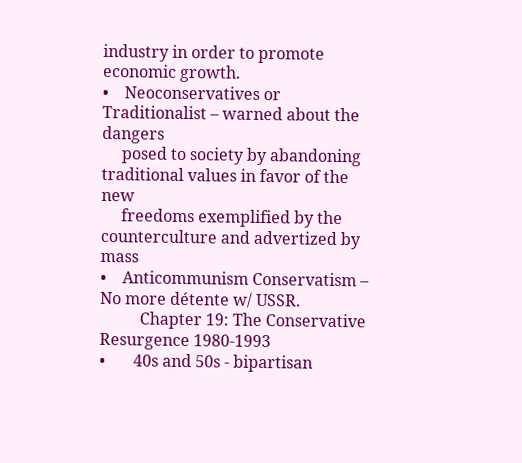industry in order to promote economic growth.
•    Neoconservatives or Traditionalist – warned about the dangers
     posed to society by abandoning traditional values in favor of the new
     freedoms exemplified by the counterculture and advertized by mass
•    Anticommunism Conservatism – No more détente w/ USSR.
          Chapter 19: The Conservative Resurgence 1980-1993
•       40s and 50s - bipartisan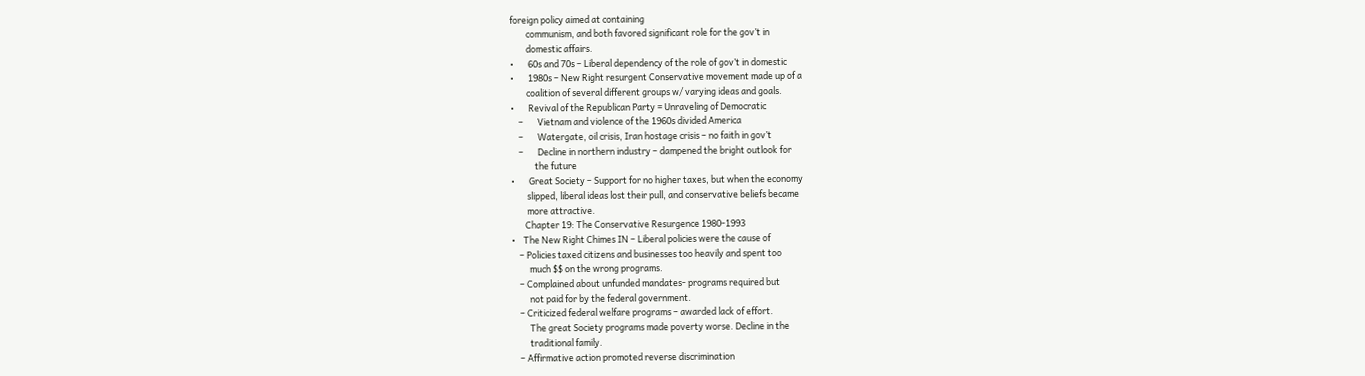foreign policy aimed at containing
        communism, and both favored significant role for the gov’t in
        domestic affairs.
•       60s and 70s – Liberal dependency of the role of gov’t in domestic
•       1980s – New Right resurgent Conservative movement made up of a
        coalition of several different groups w/ varying ideas and goals.
•       Revival of the Republican Party = Unraveling of Democratic
    –       Vietnam and violence of the 1960s divided America
    –       Watergate, oil crisis, Iran hostage crisis – no faith in gov’t
    –       Decline in northern industry – dampened the bright outlook for
            the future
•       Great Society – Support for no higher taxes, but when the economy
        slipped, liberal ideas lost their pull, and conservative beliefs became
        more attractive.
       Chapter 19: The Conservative Resurgence 1980-1993
•    The New Right Chimes IN – Liberal policies were the cause of
    – Policies taxed citizens and businesses too heavily and spent too
         much $$ on the wrong programs.
    – Complained about unfunded mandates- programs required but
         not paid for by the federal government.
    – Criticized federal welfare programs – awarded lack of effort.
         The great Society programs made poverty worse. Decline in the
         traditional family.
    – Affirmative action promoted reverse discrimination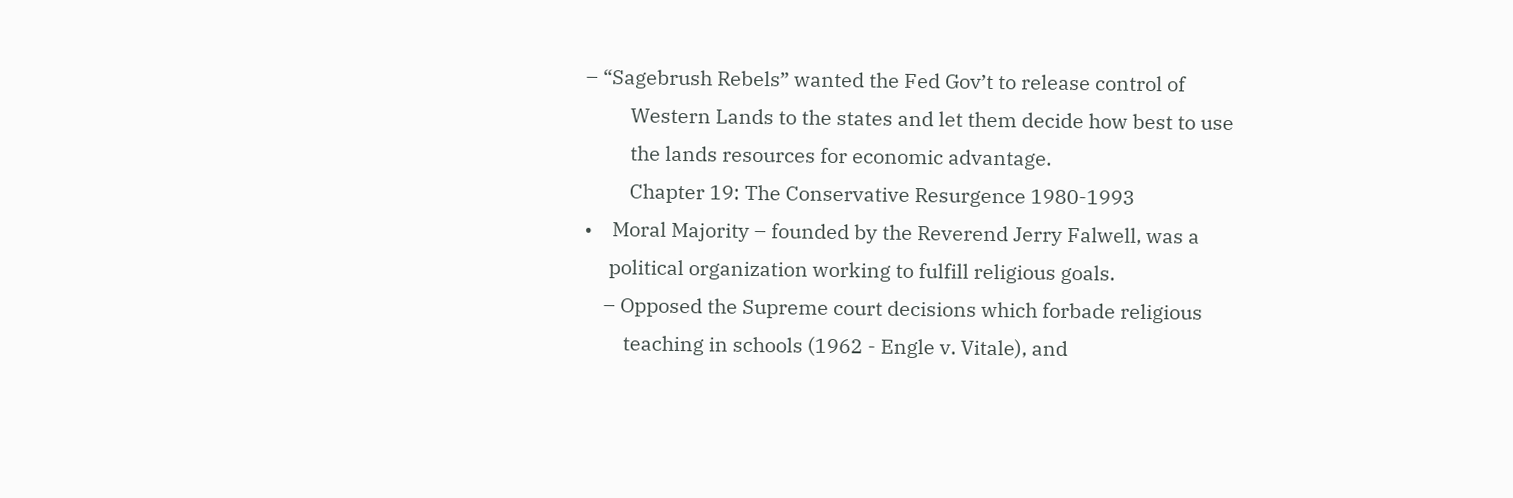– “Sagebrush Rebels” wanted the Fed Gov’t to release control of
         Western Lands to the states and let them decide how best to use
         the lands resources for economic advantage.
         Chapter 19: The Conservative Resurgence 1980-1993
•    Moral Majority – founded by the Reverend Jerry Falwell, was a
     political organization working to fulfill religious goals.
    – Opposed the Supreme court decisions which forbade religious
        teaching in schools (1962 - Engle v. Vitale), and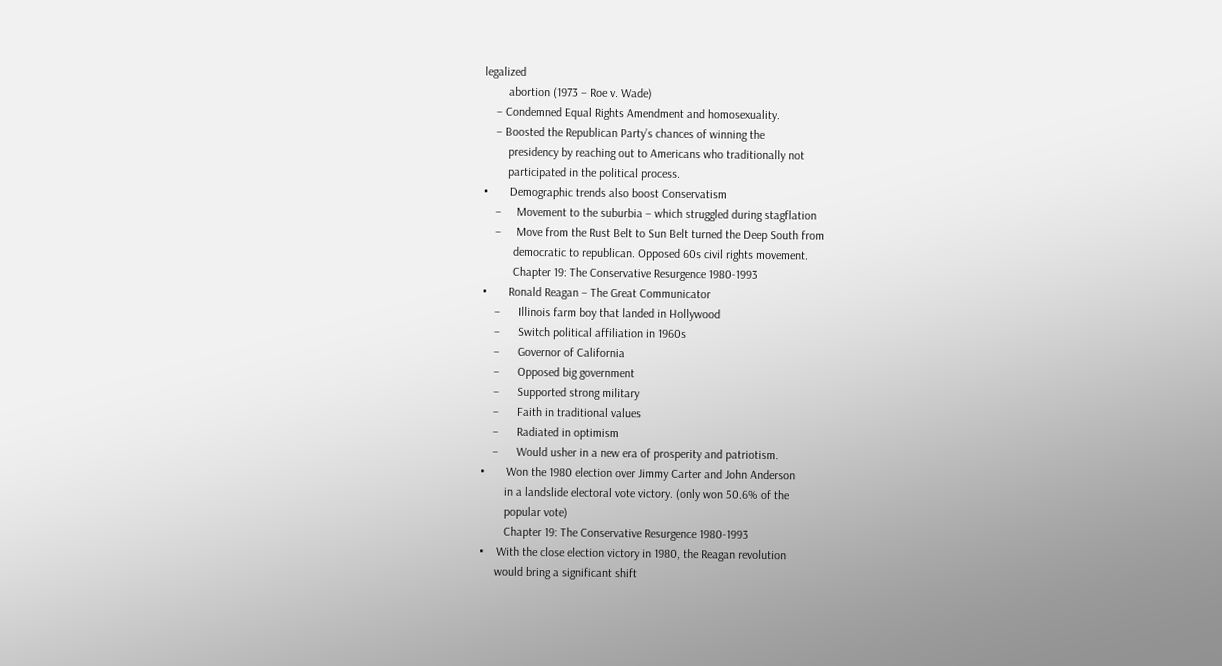legalized
        abortion (1973 – Roe v. Wade)
    – Condemned Equal Rights Amendment and homosexuality.
    – Boosted the Republican Party’s chances of winning the
        presidency by reaching out to Americans who traditionally not
        participated in the political process.
•       Demographic trends also boost Conservatism
    –     Movement to the suburbia – which struggled during stagflation
    –     Move from the Rust Belt to Sun Belt turned the Deep South from
          democratic to republican. Opposed 60s civil rights movement.
          Chapter 19: The Conservative Resurgence 1980-1993
•       Ronald Reagan – The Great Communicator
    –      Illinois farm boy that landed in Hollywood
    –      Switch political affiliation in 1960s
    –      Governor of California
    –      Opposed big government
    –      Supported strong military
    –      Faith in traditional values
    –      Radiated in optimism
    –      Would usher in a new era of prosperity and patriotism.
•       Won the 1980 election over Jimmy Carter and John Anderson
        in a landslide electoral vote victory. (only won 50.6% of the
        popular vote)
        Chapter 19: The Conservative Resurgence 1980-1993
•    With the close election victory in 1980, the Reagan revolution
     would bring a significant shift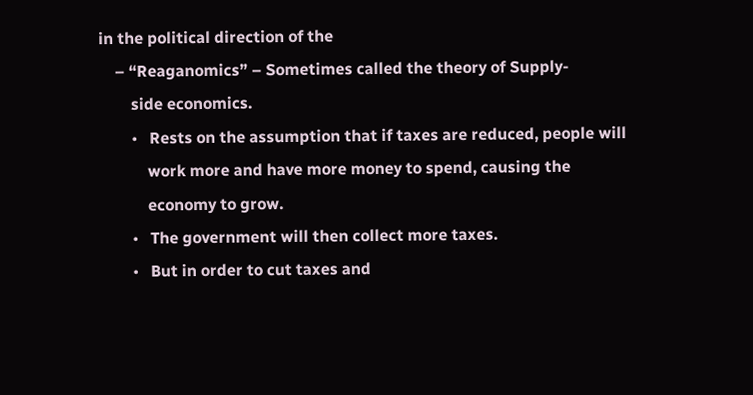in the political direction of the
    – “Reaganomics” – Sometimes called the theory of Supply-
        side economics.
        •   Rests on the assumption that if taxes are reduced, people will
            work more and have more money to spend, causing the
            economy to grow.
        •   The government will then collect more taxes.
        •   But in order to cut taxes and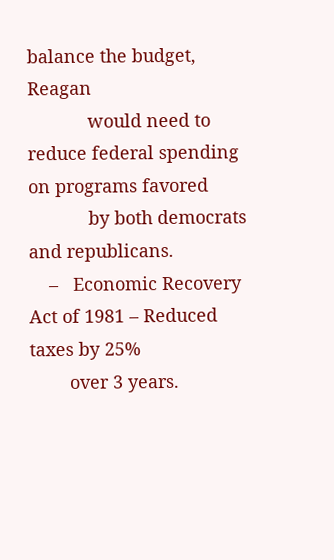balance the budget, Reagan
            would need to reduce federal spending on programs favored
            by both democrats and republicans.
    –   Economic Recovery Act of 1981 – Reduced taxes by 25%
        over 3 years.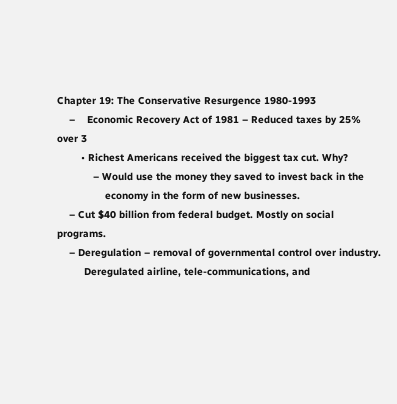Chapter 19: The Conservative Resurgence 1980-1993
    –    Economic Recovery Act of 1981 – Reduced taxes by 25% over 3
        • Richest Americans received the biggest tax cut. Why?
            – Would use the money they saved to invest back in the
                economy in the form of new businesses.
    – Cut $40 billion from federal budget. Mostly on social programs.
    – Deregulation – removal of governmental control over industry.
         Deregulated airline, tele-communications, and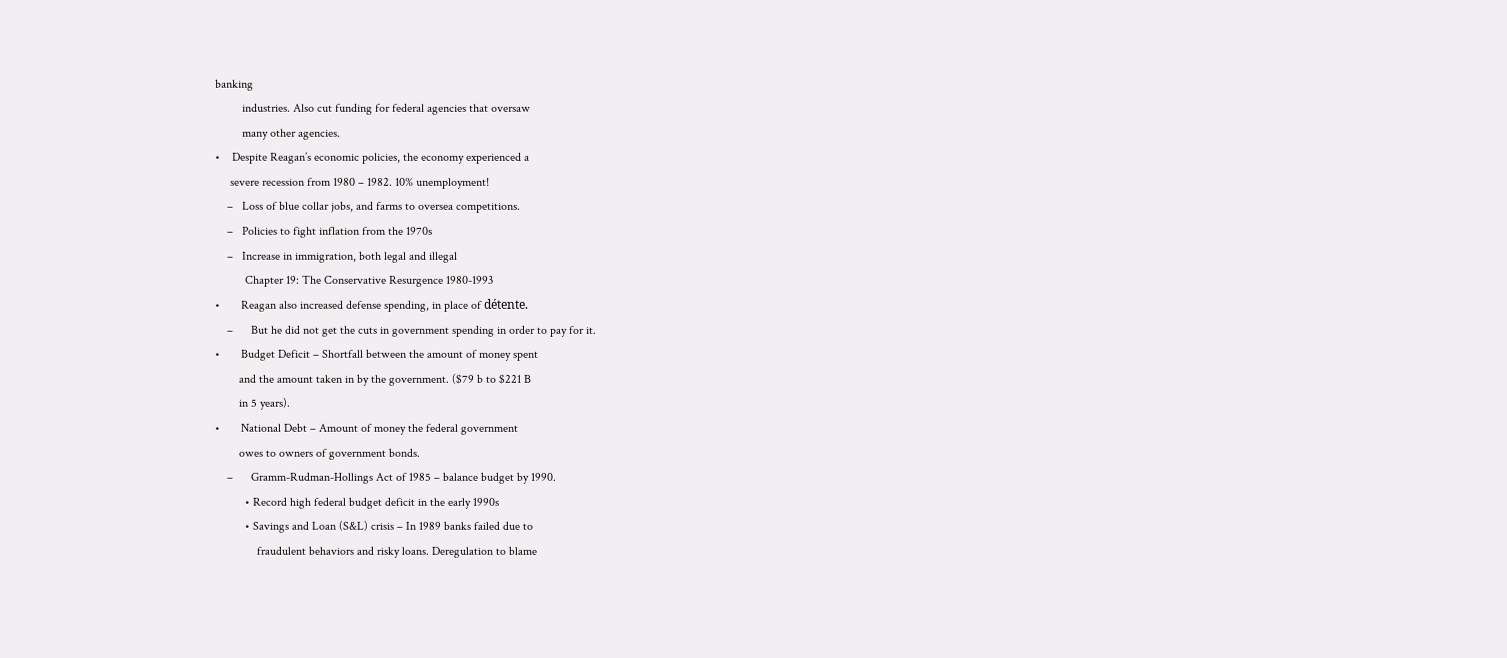banking
         industries. Also cut funding for federal agencies that oversaw
         many other agencies.
•    Despite Reagan’s economic policies, the economy experienced a
     severe recession from 1980 – 1982. 10% unemployment!
    –   Loss of blue collar jobs, and farms to oversea competitions.
    –   Policies to fight inflation from the 1970s
    –   Increase in immigration, both legal and illegal
          Chapter 19: The Conservative Resurgence 1980-1993
•       Reagan also increased defense spending, in place of détente.
    –      But he did not get the cuts in government spending in order to pay for it.
•       Budget Deficit – Shortfall between the amount of money spent
        and the amount taken in by the government. ($79 b to $221 B
        in 5 years).
•       National Debt – Amount of money the federal government
        owes to owners of government bonds.
    –      Gramm-Rudman-Hollings Act of 1985 – balance budget by 1990.
          • Record high federal budget deficit in the early 1990s
          • Savings and Loan (S&L) crisis – In 1989 banks failed due to
              fraudulent behaviors and risky loans. Deregulation to blame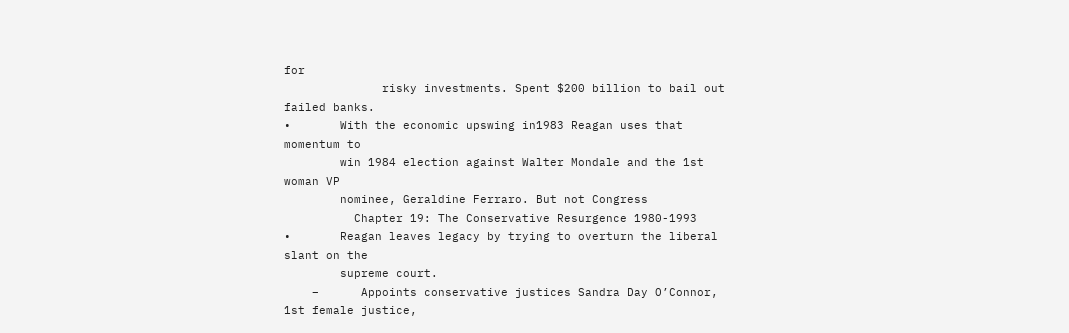for
              risky investments. Spent $200 billion to bail out failed banks.
•       With the economic upswing in1983 Reagan uses that momentum to
        win 1984 election against Walter Mondale and the 1st woman VP
        nominee, Geraldine Ferraro. But not Congress
          Chapter 19: The Conservative Resurgence 1980-1993
•       Reagan leaves legacy by trying to overturn the liberal slant on the
        supreme court.
    –      Appoints conservative justices Sandra Day O’Connor, 1st female justice,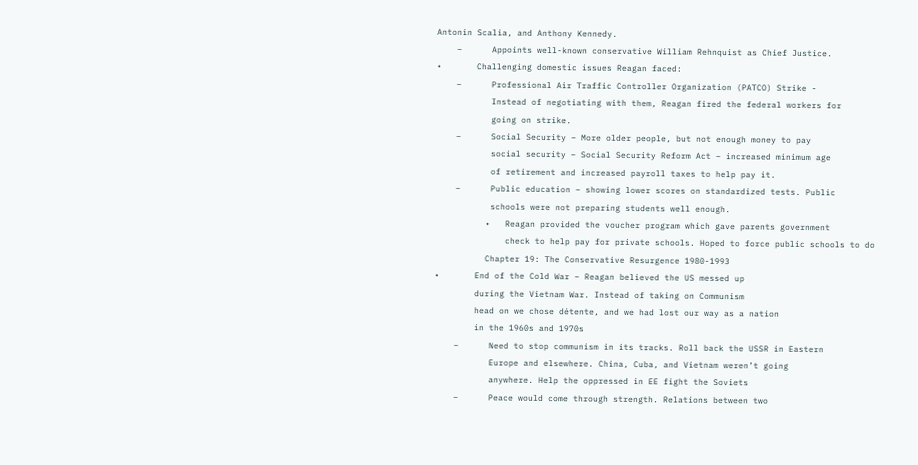Antonin Scalia, and Anthony Kennedy.
    –      Appoints well-known conservative William Rehnquist as Chief Justice.
•       Challenging domestic issues Reagan faced:
    –      Professional Air Traffic Controller Organization (PATCO) Strike -
           Instead of negotiating with them, Reagan fired the federal workers for
           going on strike.
    –      Social Security – More older people, but not enough money to pay
           social security – Social Security Reform Act – increased minimum age
           of retirement and increased payroll taxes to help pay it.
    –      Public education – showing lower scores on standardized tests. Public
           schools were not preparing students well enough.
          •   Reagan provided the voucher program which gave parents government
              check to help pay for private schools. Hoped to force public schools to do
          Chapter 19: The Conservative Resurgence 1980-1993
•       End of the Cold War – Reagan believed the US messed up
        during the Vietnam War. Instead of taking on Communism
        head on we chose détente, and we had lost our way as a nation
        in the 1960s and 1970s
    –      Need to stop communism in its tracks. Roll back the USSR in Eastern
           Europe and elsewhere. China, Cuba, and Vietnam weren’t going
           anywhere. Help the oppressed in EE fight the Soviets
    –      Peace would come through strength. Relations between two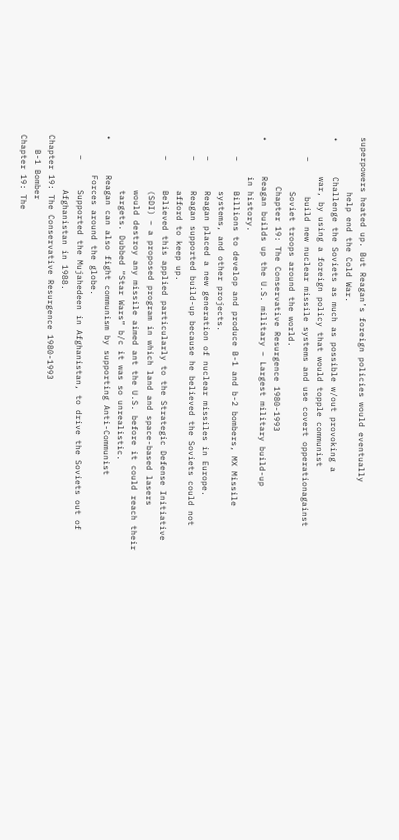superpowers heated up. But Reagan’s foreign policies would eventually
           help end the Cold War.
•       Challenge the Soviets as much as possible w/out provoking a
        war, by using a foreign policy that would topple communist
    –       build new nuclear missile systems and use covert opperationagainst
           Soviet troops around the world.
          Chapter 19: The Conservative Resurgence 1980-1993
•       Reagan builds up the U.S. military – Largest military build-up
        in history.
    –      Billions to develop and produce B-1 and b-2 bombers, MX Missile
           systems, and other projects.
    –      Reagan placed a new generation of nuclear missiles in Europe.
    –      Reagan supported build-up because he believed the Soviets could not
           afford to keep up.
    –      Believed this applied particularly to the Strategic Defense Initiative
           (SDI) – a proposed program in which land and space-based lasers
           would destroy any missile aimed ant the U.S. before it could reach their
           targets. Dubbed “Star Wars” b/c it was so unrealistic.
•       Reagan can also fight communism by supporting Anti-Communist
        Forces around the globe.
    –      Supported the Mujahedeen in Afghanistan, to drive the Soviets out of
           Afghanistan in 1988.
Chapter 19: The Conservative Resurgence 1980-1993
   B-1 Bomber
Chapter 19: The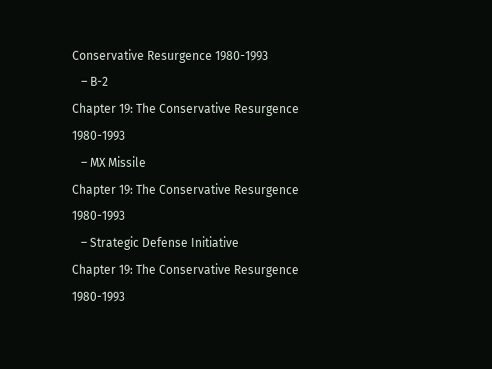Conservative Resurgence 1980-1993
   – B-2
Chapter 19: The Conservative Resurgence 1980-1993
   – MX Missile
Chapter 19: The Conservative Resurgence 1980-1993
   – Strategic Defense Initiative
Chapter 19: The Conservative Resurgence 1980-1993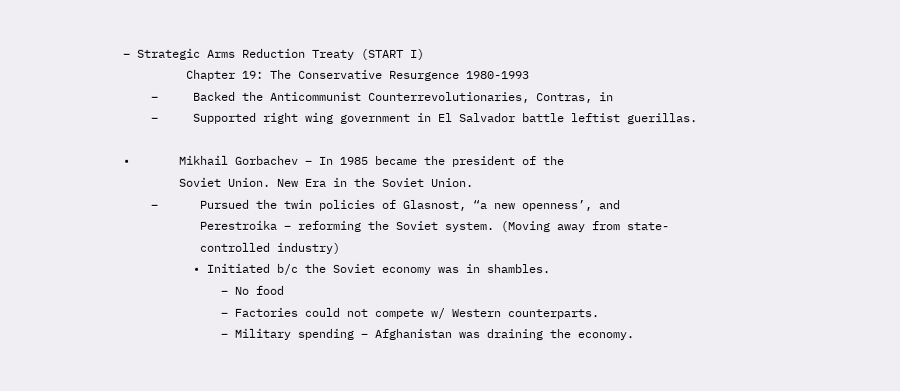– Strategic Arms Reduction Treaty (START I)
         Chapter 19: The Conservative Resurgence 1980-1993
    –     Backed the Anticommunist Counterrevolutionaries, Contras, in
    –     Supported right wing government in El Salvador battle leftist guerillas.

•       Mikhail Gorbachev – In 1985 became the president of the
        Soviet Union. New Era in the Soviet Union.
    –      Pursued the twin policies of Glasnost, “a new openness’, and
           Perestroika – reforming the Soviet system. (Moving away from state-
           controlled industry)
          • Initiated b/c the Soviet economy was in shambles.
              – No food
              – Factories could not compete w/ Western counterparts.
              – Military spending – Afghanistan was draining the economy.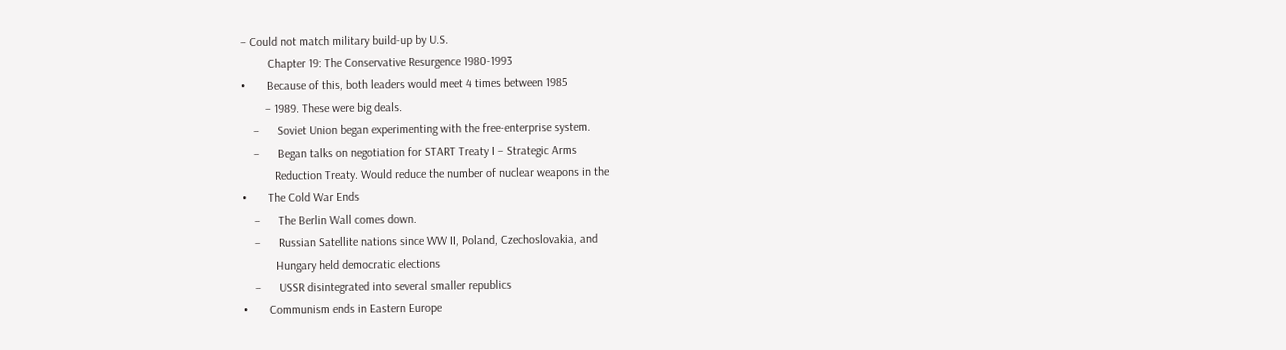– Could not match military build-up by U.S.
         Chapter 19: The Conservative Resurgence 1980-1993
•       Because of this, both leaders would meet 4 times between 1985
        – 1989. These were big deals.
    –      Soviet Union began experimenting with the free-enterprise system.
    –      Began talks on negotiation for START Treaty I – Strategic Arms
           Reduction Treaty. Would reduce the number of nuclear weapons in the
•       The Cold War Ends
    –      The Berlin Wall comes down.
    –      Russian Satellite nations since WW II, Poland, Czechoslovakia, and
           Hungary held democratic elections
    –      USSR disintegrated into several smaller republics
•       Communism ends in Eastern Europe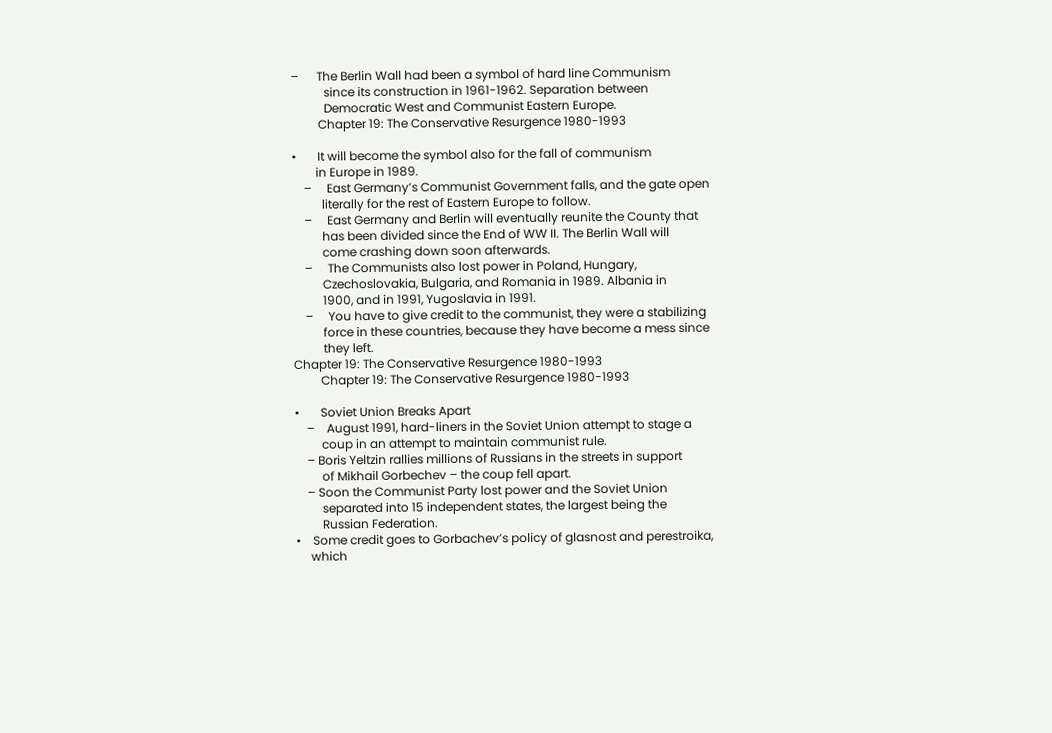–      The Berlin Wall had been a symbol of hard line Communism
           since its construction in 1961-1962. Separation between
           Democratic West and Communist Eastern Europe.
         Chapter 19: The Conservative Resurgence 1980-1993

•       It will become the symbol also for the fall of communism
        in Europe in 1989.
    –     East Germany’s Communist Government falls, and the gate open
          literally for the rest of Eastern Europe to follow.
    –     East Germany and Berlin will eventually reunite the County that
          has been divided since the End of WW II. The Berlin Wall will
          come crashing down soon afterwards.
    –     The Communists also lost power in Poland, Hungary,
          Czechoslovakia, Bulgaria, and Romania in 1989. Albania in
          1900, and in 1991, Yugoslavia in 1991.
    –     You have to give credit to the communist, they were a stabilizing
          force in these countries, because they have become a mess since
          they left.
Chapter 19: The Conservative Resurgence 1980-1993
         Chapter 19: The Conservative Resurgence 1980-1993

•       Soviet Union Breaks Apart
    –    August 1991, hard-liners in the Soviet Union attempt to stage a
         coup in an attempt to maintain communist rule.
    – Boris Yeltzin rallies millions of Russians in the streets in support
         of Mikhail Gorbechev – the coup fell apart.
    – Soon the Communist Party lost power and the Soviet Union
         separated into 15 independent states, the largest being the
         Russian Federation.
•    Some credit goes to Gorbachev’s policy of glasnost and perestroika,
     which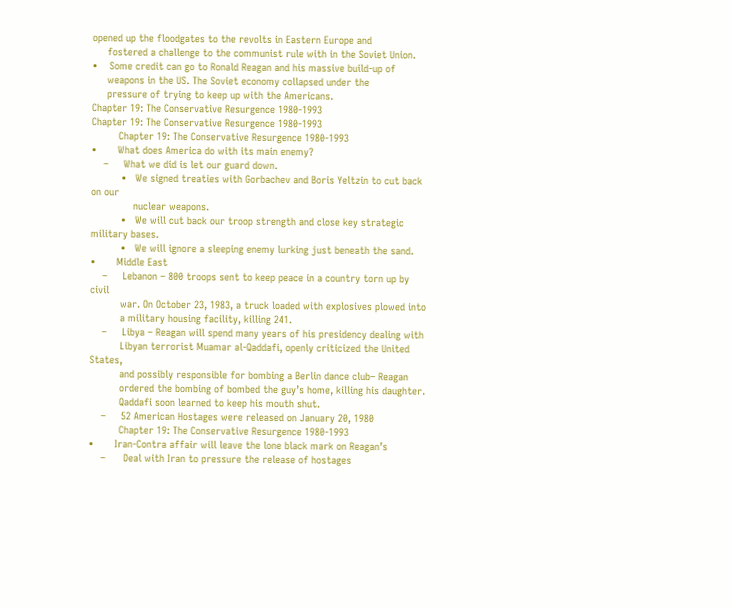opened up the floodgates to the revolts in Eastern Europe and
     fostered a challenge to the communist rule with in the Soviet Union.
•    Some credit can go to Ronald Reagan and his massive build-up of
     weapons in the US. The Soviet economy collapsed under the
     pressure of trying to keep up with the Americans.
Chapter 19: The Conservative Resurgence 1980-1993
Chapter 19: The Conservative Resurgence 1980-1993
         Chapter 19: The Conservative Resurgence 1980-1993
•       What does America do with its main enemy?
    –     What we did is let our guard down.
          •   We signed treaties with Gorbachev and Boris Yeltzin to cut back on our
              nuclear weapons.
          •   We will cut back our troop strength and close key strategic military bases.
          •   We will ignore a sleeping enemy lurking just beneath the sand.
•       Middle East
    –     Lebanon – 800 troops sent to keep peace in a country torn up by civil
          war. On October 23, 1983, a truck loaded with explosives plowed into
          a military housing facility, killing 241.
    –     Libya – Reagan will spend many years of his presidency dealing with
          Libyan terrorist Muamar al-Qaddafi, openly criticized the United States,
          and possibly responsible for bombing a Berlin dance club– Reagan
          ordered the bombing of bombed the guy’s home, killing his daughter.
          Qaddafi soon learned to keep his mouth shut.
    –     52 American Hostages were released on January 20, 1980
          Chapter 19: The Conservative Resurgence 1980-1993
•       Iran-Contra affair will leave the lone black mark on Reagan’s
    –      Deal with Iran to pressure the release of hostages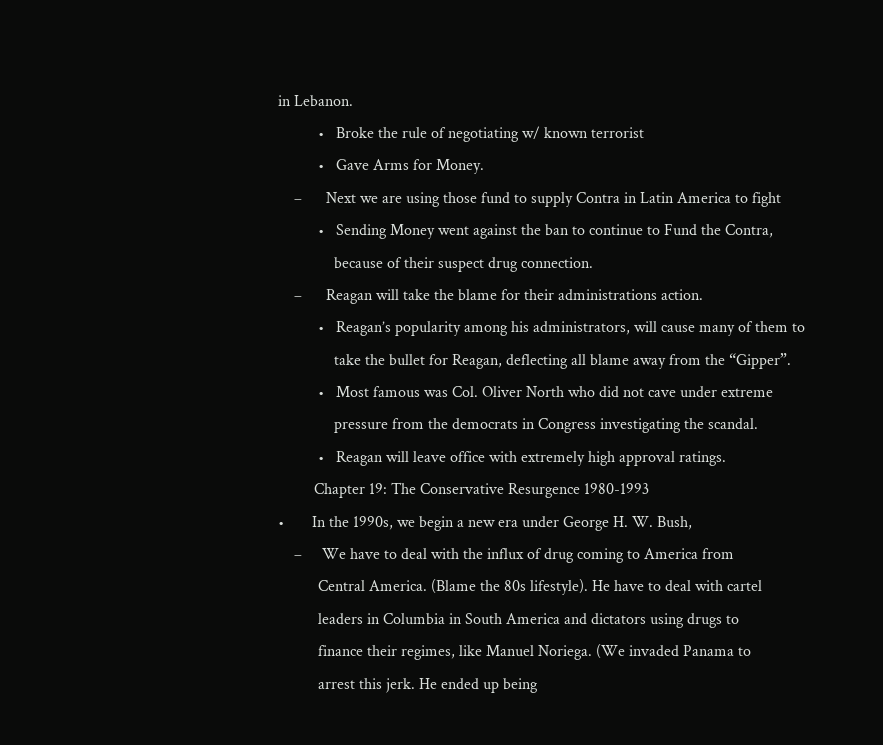in Lebanon.
          •   Broke the rule of negotiating w/ known terrorist
          •   Gave Arms for Money.
    –      Next we are using those fund to supply Contra in Latin America to fight
          •   Sending Money went against the ban to continue to Fund the Contra,
              because of their suspect drug connection.
    –      Reagan will take the blame for their administrations action.
          •   Reagan’s popularity among his administrators, will cause many of them to
              take the bullet for Reagan, deflecting all blame away from the “Gipper”.
          •   Most famous was Col. Oliver North who did not cave under extreme
              pressure from the democrats in Congress investigating the scandal.
          •   Reagan will leave office with extremely high approval ratings.
         Chapter 19: The Conservative Resurgence 1980-1993
•       In the 1990s, we begin a new era under George H. W. Bush,
    –     We have to deal with the influx of drug coming to America from
          Central America. (Blame the 80s lifestyle). He have to deal with cartel
          leaders in Columbia in South America and dictators using drugs to
          finance their regimes, like Manuel Noriega. (We invaded Panama to
          arrest this jerk. He ended up being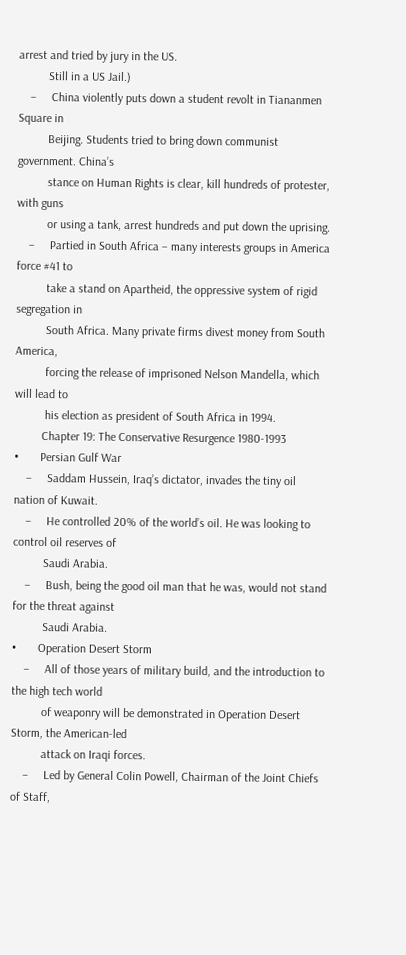arrest and tried by jury in the US.
          Still in a US Jail.)
    –     China violently puts down a student revolt in Tiananmen Square in
          Beijing. Students tried to bring down communist government. China’s
          stance on Human Rights is clear, kill hundreds of protester, with guns
          or using a tank, arrest hundreds and put down the uprising.
    –     Partied in South Africa – many interests groups in America force #41 to
          take a stand on Apartheid, the oppressive system of rigid segregation in
          South Africa. Many private firms divest money from South America,
          forcing the release of imprisoned Nelson Mandella, which will lead to
          his election as president of South Africa in 1994.
         Chapter 19: The Conservative Resurgence 1980-1993
•       Persian Gulf War
    –     Saddam Hussein, Iraq’s dictator, invades the tiny oil nation of Kuwait.
    –     He controlled 20% of the world’s oil. He was looking to control oil reserves of
          Saudi Arabia.
    –     Bush, being the good oil man that he was, would not stand for the threat against
          Saudi Arabia.
•       Operation Desert Storm
    –     All of those years of military build, and the introduction to the high tech world
          of weaponry will be demonstrated in Operation Desert Storm, the American-led
          attack on Iraqi forces.
    –     Led by General Colin Powell, Chairman of the Joint Chiefs of Staff,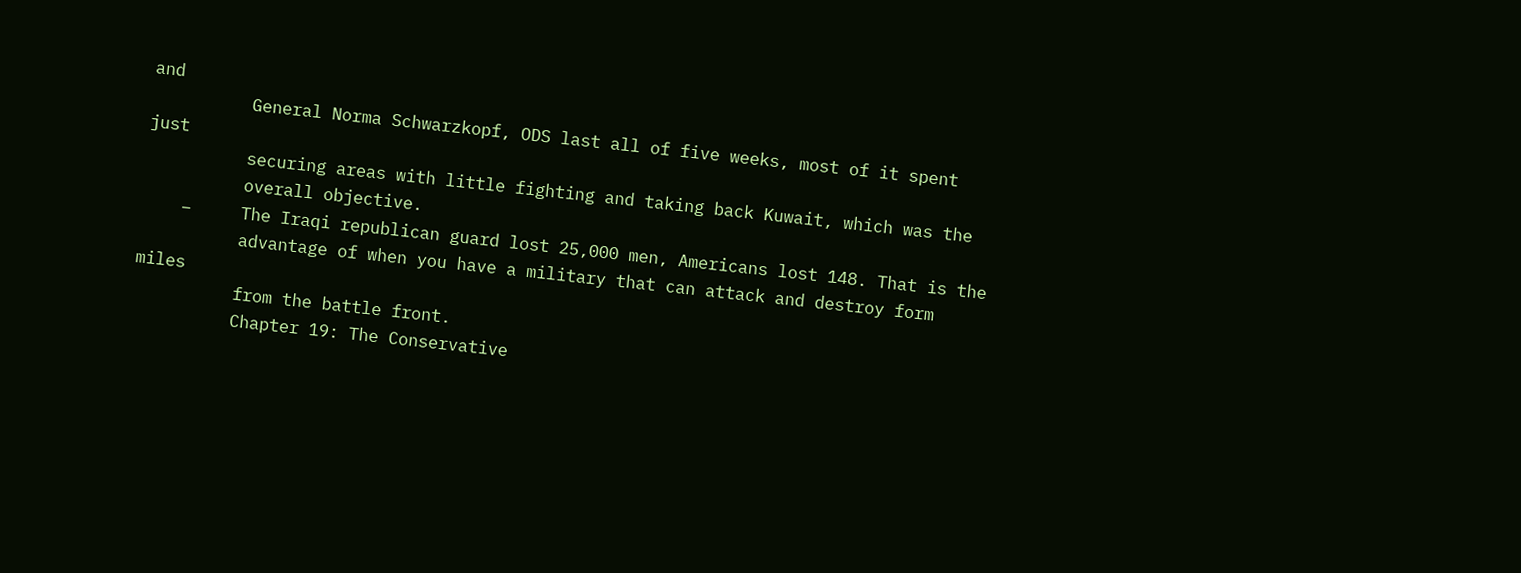and
          General Norma Schwarzkopf, ODS last all of five weeks, most of it spent just
          securing areas with little fighting and taking back Kuwait, which was the
          overall objective.
    –     The Iraqi republican guard lost 25,000 men, Americans lost 148. That is the
          advantage of when you have a military that can attack and destroy form miles
          from the battle front.
          Chapter 19: The Conservative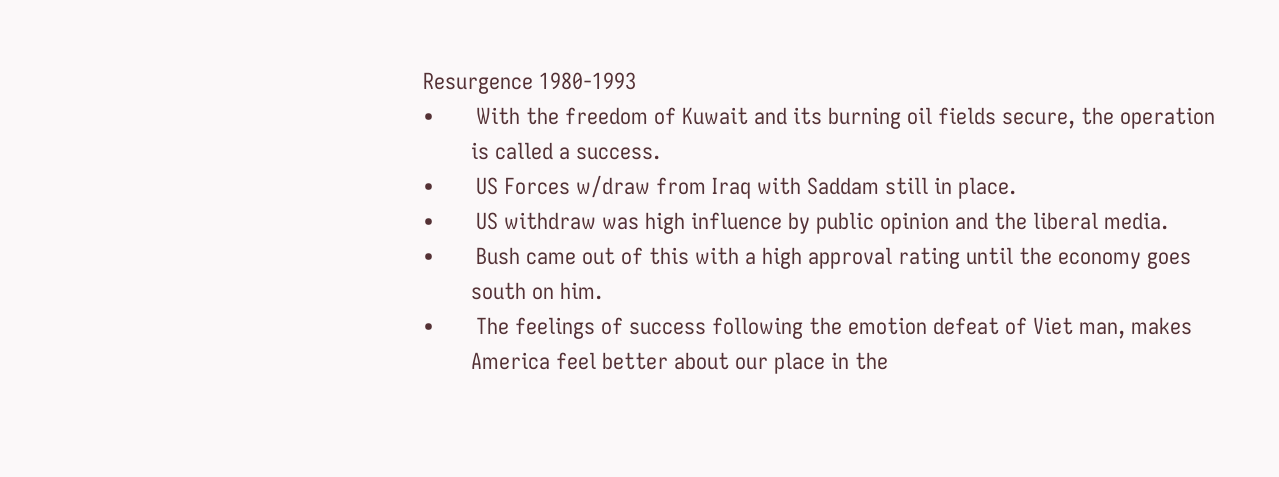Resurgence 1980-1993
•       With the freedom of Kuwait and its burning oil fields secure, the operation
        is called a success.
•       US Forces w/draw from Iraq with Saddam still in place.
•       US withdraw was high influence by public opinion and the liberal media.
•       Bush came out of this with a high approval rating until the economy goes
        south on him.
•       The feelings of success following the emotion defeat of Viet man, makes
        America feel better about our place in the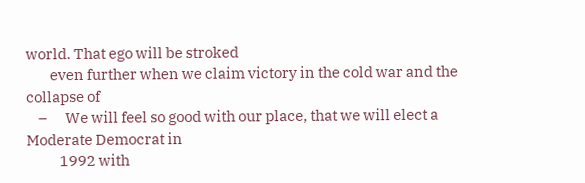world. That ego will be stroked
        even further when we claim victory in the cold war and the collapse of
    –      We will feel so good with our place, that we will elect a Moderate Democrat in
           1992 with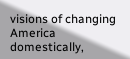visions of changing America domestically,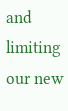and limiting our new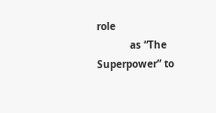role
           as “The Superpower” to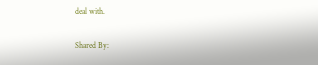deal with.

Shared By: